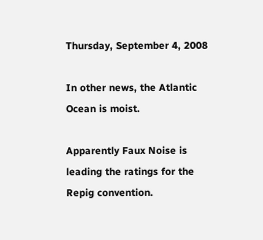Thursday, September 4, 2008

In other news, the Atlantic Ocean is moist.

Apparently Faux Noise is leading the ratings for the Repig convention.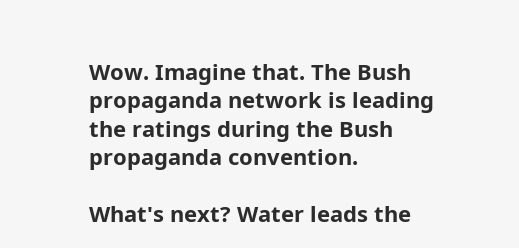Wow. Imagine that. The Bush propaganda network is leading the ratings during the Bush propaganda convention.

What's next? Water leads the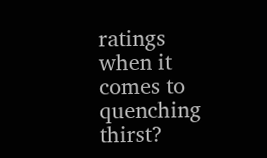ratings when it comes to quenching thirst?